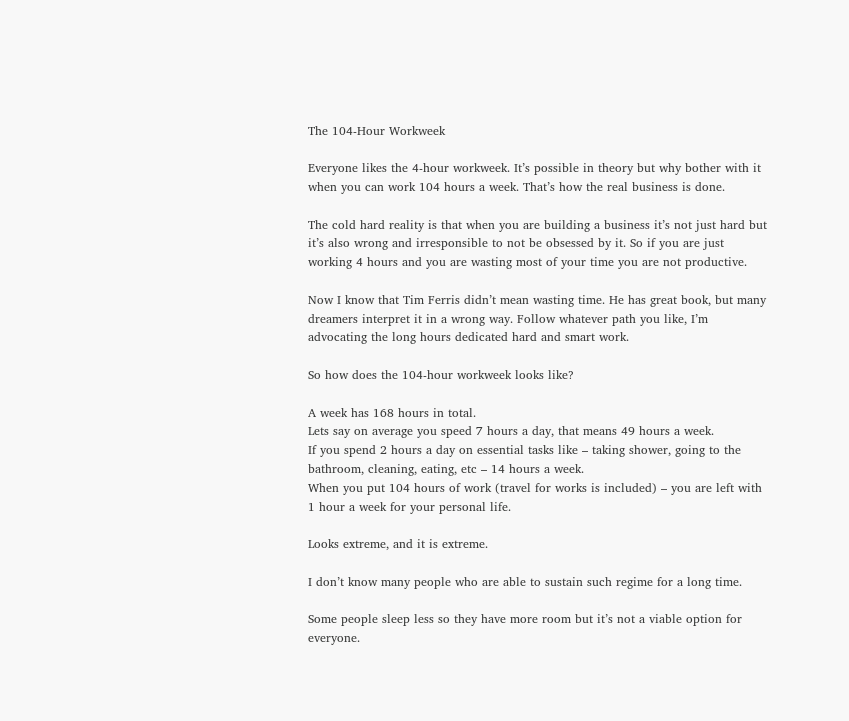The 104-Hour Workweek

Everyone likes the 4-hour workweek. It’s possible in theory but why bother with it when you can work 104 hours a week. That’s how the real business is done.

The cold hard reality is that when you are building a business it’s not just hard but it’s also wrong and irresponsible to not be obsessed by it. So if you are just working 4 hours and you are wasting most of your time you are not productive.

Now I know that Tim Ferris didn’t mean wasting time. He has great book, but many dreamers interpret it in a wrong way. Follow whatever path you like, I’m advocating the long hours dedicated hard and smart work.

So how does the 104-hour workweek looks like?

A week has 168 hours in total.
Lets say on average you speed 7 hours a day, that means 49 hours a week.
If you spend 2 hours a day on essential tasks like – taking shower, going to the bathroom, cleaning, eating, etc – 14 hours a week.
When you put 104 hours of work (travel for works is included) – you are left with 1 hour a week for your personal life.

Looks extreme, and it is extreme.

I don’t know many people who are able to sustain such regime for a long time.

Some people sleep less so they have more room but it’s not a viable option for everyone.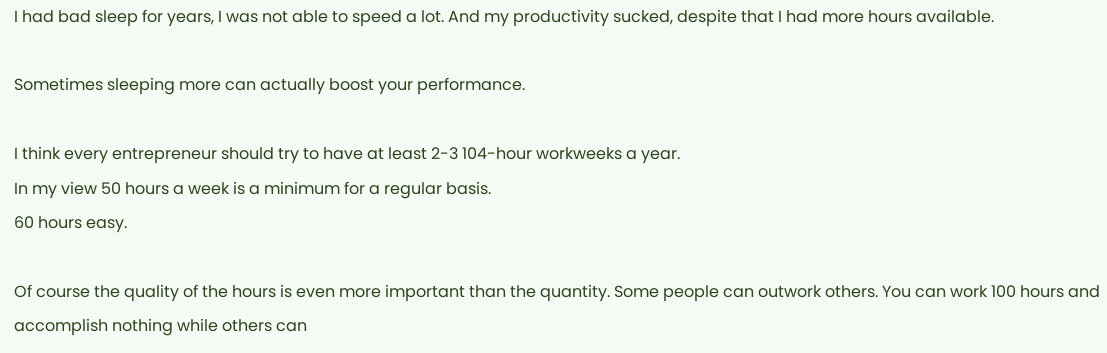I had bad sleep for years, I was not able to speed a lot. And my productivity sucked, despite that I had more hours available.

Sometimes sleeping more can actually boost your performance.

I think every entrepreneur should try to have at least 2-3 104-hour workweeks a year.
In my view 50 hours a week is a minimum for a regular basis.
60 hours easy.

Of course the quality of the hours is even more important than the quantity. Some people can outwork others. You can work 100 hours and accomplish nothing while others can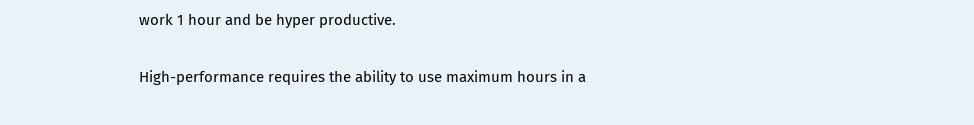work 1 hour and be hyper productive.

High-performance requires the ability to use maximum hours in a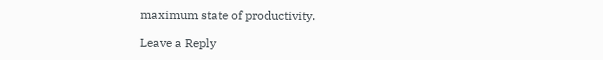maximum state of productivity.

Leave a Reply